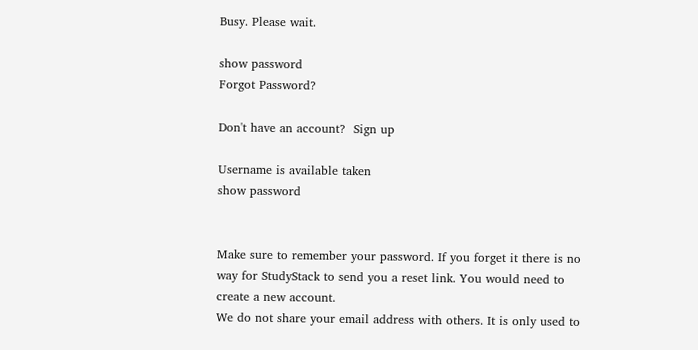Busy. Please wait.

show password
Forgot Password?

Don't have an account?  Sign up

Username is available taken
show password


Make sure to remember your password. If you forget it there is no way for StudyStack to send you a reset link. You would need to create a new account.
We do not share your email address with others. It is only used to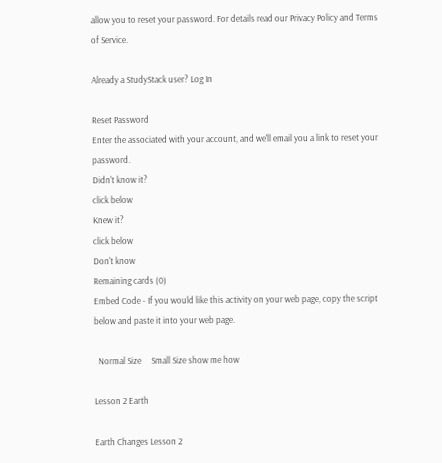allow you to reset your password. For details read our Privacy Policy and Terms of Service.

Already a StudyStack user? Log In

Reset Password
Enter the associated with your account, and we'll email you a link to reset your password.
Didn't know it?
click below
Knew it?
click below
Don't know
Remaining cards (0)
Embed Code - If you would like this activity on your web page, copy the script below and paste it into your web page.

  Normal Size     Small Size show me how

Lesson 2 Earth

Earth Changes Lesson 2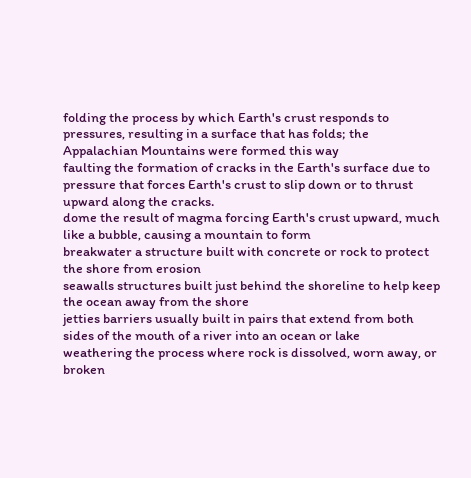folding the process by which Earth's crust responds to pressures, resulting in a surface that has folds; the Appalachian Mountains were formed this way
faulting the formation of cracks in the Earth's surface due to pressure that forces Earth's crust to slip down or to thrust upward along the cracks.
dome the result of magma forcing Earth's crust upward, much like a bubble, causing a mountain to form
breakwater a structure built with concrete or rock to protect the shore from erosion
seawalls structures built just behind the shoreline to help keep the ocean away from the shore
jetties barriers usually built in pairs that extend from both sides of the mouth of a river into an ocean or lake
weathering the process where rock is dissolved, worn away, or broken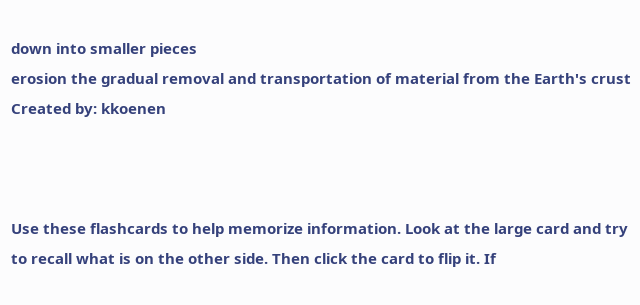down into smaller pieces
erosion the gradual removal and transportation of material from the Earth's crust
Created by: kkoenen



Use these flashcards to help memorize information. Look at the large card and try to recall what is on the other side. Then click the card to flip it. If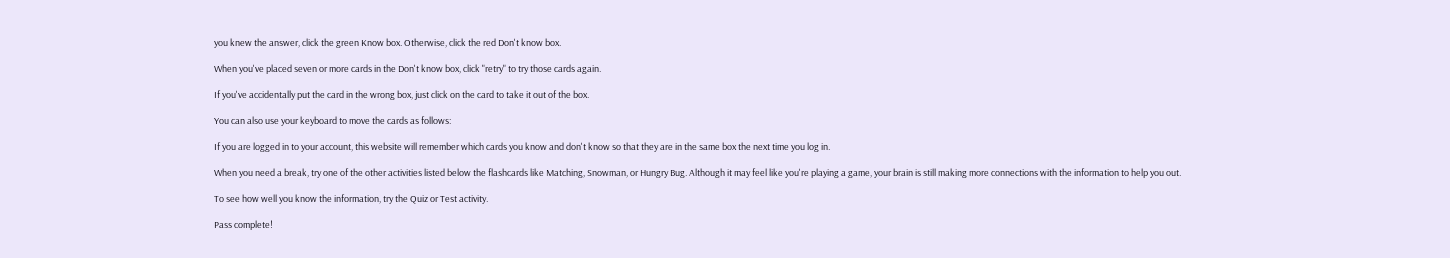you knew the answer, click the green Know box. Otherwise, click the red Don't know box.

When you've placed seven or more cards in the Don't know box, click "retry" to try those cards again.

If you've accidentally put the card in the wrong box, just click on the card to take it out of the box.

You can also use your keyboard to move the cards as follows:

If you are logged in to your account, this website will remember which cards you know and don't know so that they are in the same box the next time you log in.

When you need a break, try one of the other activities listed below the flashcards like Matching, Snowman, or Hungry Bug. Although it may feel like you're playing a game, your brain is still making more connections with the information to help you out.

To see how well you know the information, try the Quiz or Test activity.

Pass complete!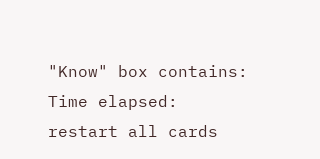"Know" box contains:
Time elapsed:
restart all cards